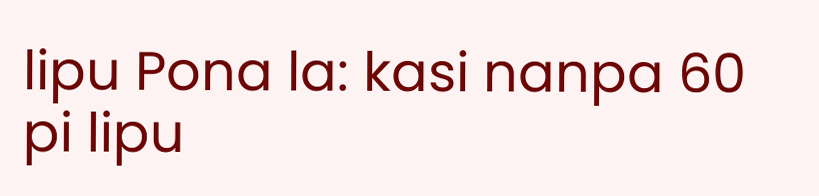lipu Pona la: kasi nanpa 60 pi lipu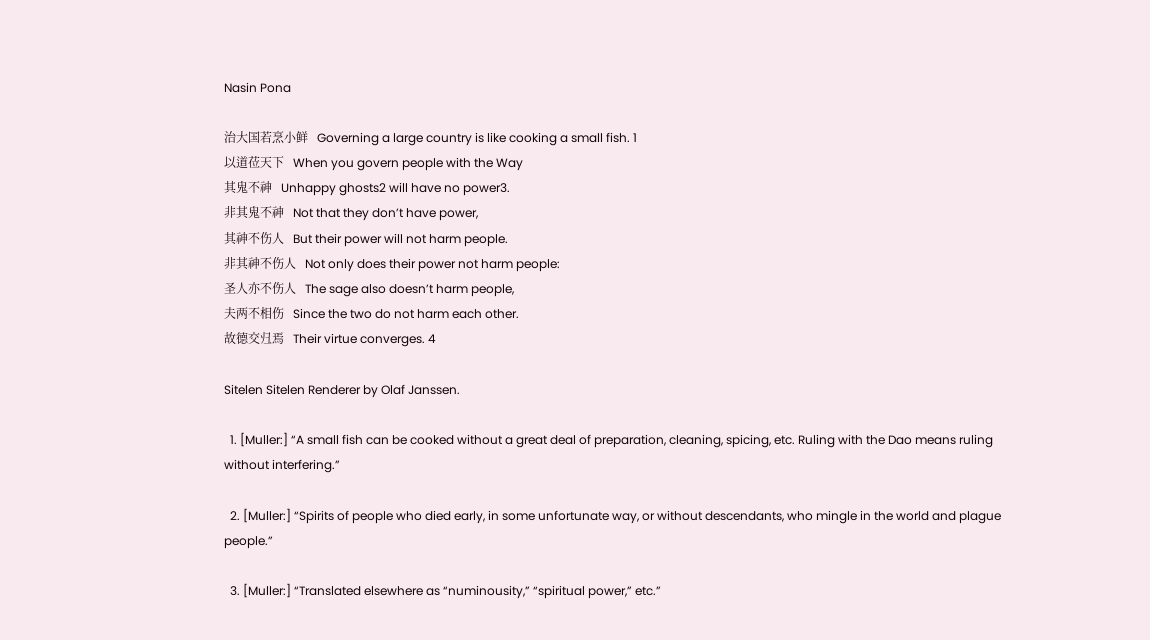Nasin Pona

治大国若烹小鲜   Governing a large country is like cooking a small fish. 1
以道莅天下   When you govern people with the Way
其鬼不神   Unhappy ghosts2 will have no power3.
非其鬼不神   Not that they don’t have power,
其神不伤人   But their power will not harm people.
非其神不伤人   Not only does their power not harm people:
圣人亦不伤人   The sage also doesn’t harm people,
夫两不相伤   Since the two do not harm each other.
故德交归焉   Their virtue converges. 4

Sitelen Sitelen Renderer by Olaf Janssen.

  1. [Muller:] “A small fish can be cooked without a great deal of preparation, cleaning, spicing, etc. Ruling with the Dao means ruling without interfering.”

  2. [Muller:] “Spirits of people who died early, in some unfortunate way, or without descendants, who mingle in the world and plague people.”

  3. [Muller:] “Translated elsewhere as “numinousity,” “spiritual power,” etc.”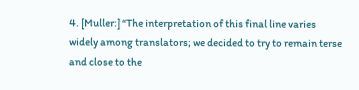4. [Muller:] “The interpretation of this final line varies widely among translators; we decided to try to remain terse and close to the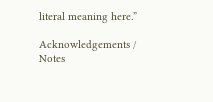literal meaning here.”

Acknowledgements / Notes